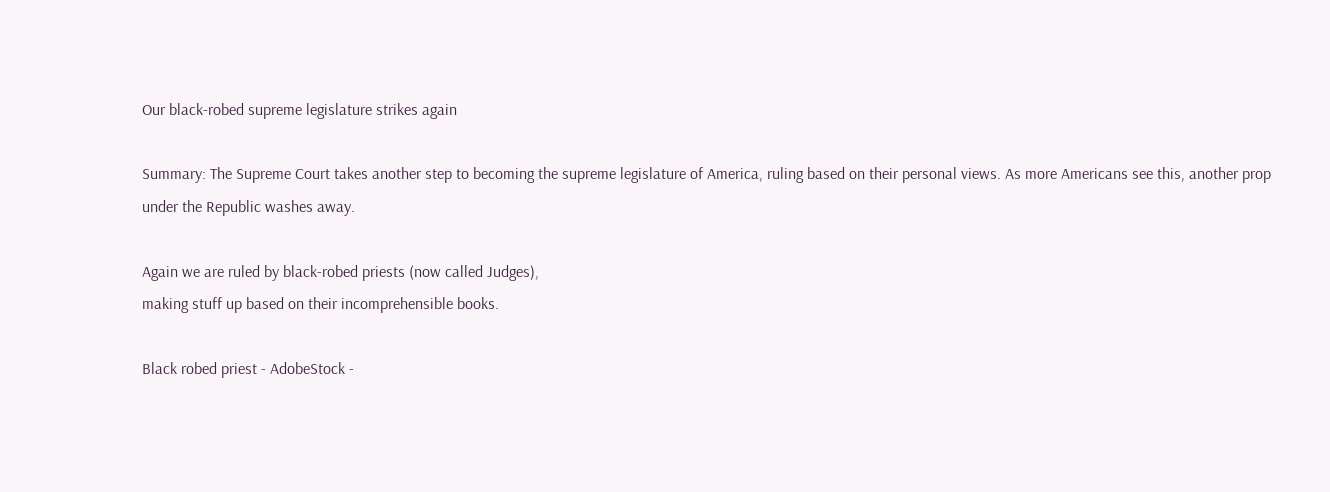Our black-robed supreme legislature strikes again

Summary: The Supreme Court takes another step to becoming the supreme legislature of America, ruling based on their personal views. As more Americans see this, another prop under the Republic washes away.

Again we are ruled by black-robed priests (now called Judges),
making stuff up based on their incomprehensible books.

Black robed priest - AdobeStock -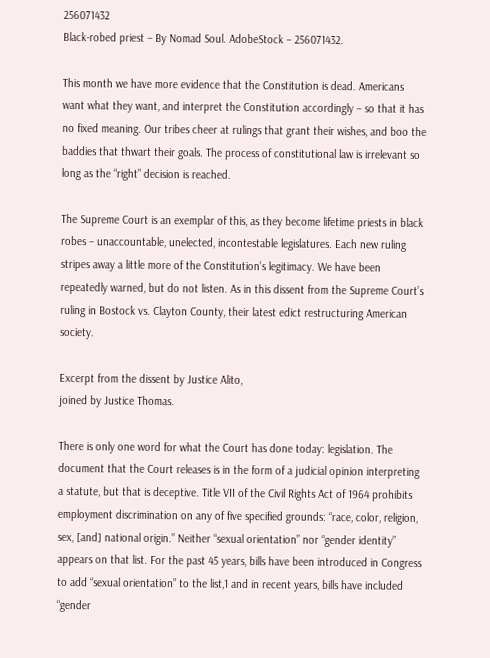256071432
Black-robed priest – By Nomad Soul. AdobeStock – 256071432.

This month we have more evidence that the Constitution is dead. Americans want what they want, and interpret the Constitution accordingly – so that it has no fixed meaning. Our tribes cheer at rulings that grant their wishes, and boo the baddies that thwart their goals. The process of constitutional law is irrelevant so long as the “right” decision is reached.

The Supreme Court is an exemplar of this, as they become lifetime priests in black robes – unaccountable, unelected, incontestable legislatures. Each new ruling stripes away a little more of the Constitution’s legitimacy. We have been repeatedly warned, but do not listen. As in this dissent from the Supreme Court’s ruling in Bostock vs. Clayton County, their latest edict restructuring American society.

Excerpt from the dissent by Justice Alito,
joined by Justice Thomas.

There is only one word for what the Court has done today: legislation. The document that the Court releases is in the form of a judicial opinion interpreting a statute, but that is deceptive. Title VII of the Civil Rights Act of 1964 prohibits employment discrimination on any of five specified grounds: “race, color, religion, sex, [and] national origin.” Neither “sexual orientation” nor “gender identity” appears on that list. For the past 45 years, bills have been introduced in Congress to add “sexual orientation” to the list,1 and in recent years, bills have included “gender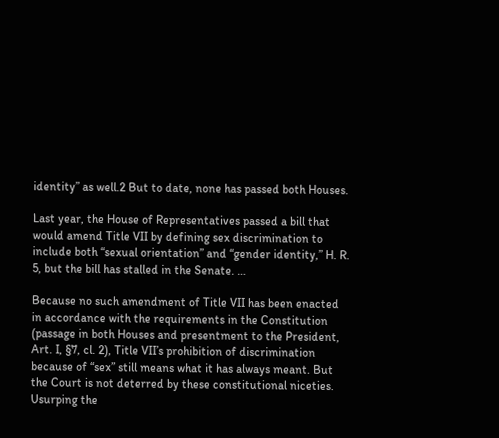identity” as well.2 But to date, none has passed both Houses.

Last year, the House of Representatives passed a bill that would amend Title VII by defining sex discrimination to include both “sexual orientation” and “gender identity,” H. R. 5, but the bill has stalled in the Senate. …

Because no such amendment of Title VII has been enacted in accordance with the requirements in the Constitution (passage in both Houses and presentment to the President, Art. I, §7, cl. 2), Title VII’s prohibition of discrimination because of “sex” still means what it has always meant. But the Court is not deterred by these constitutional niceties. Usurping the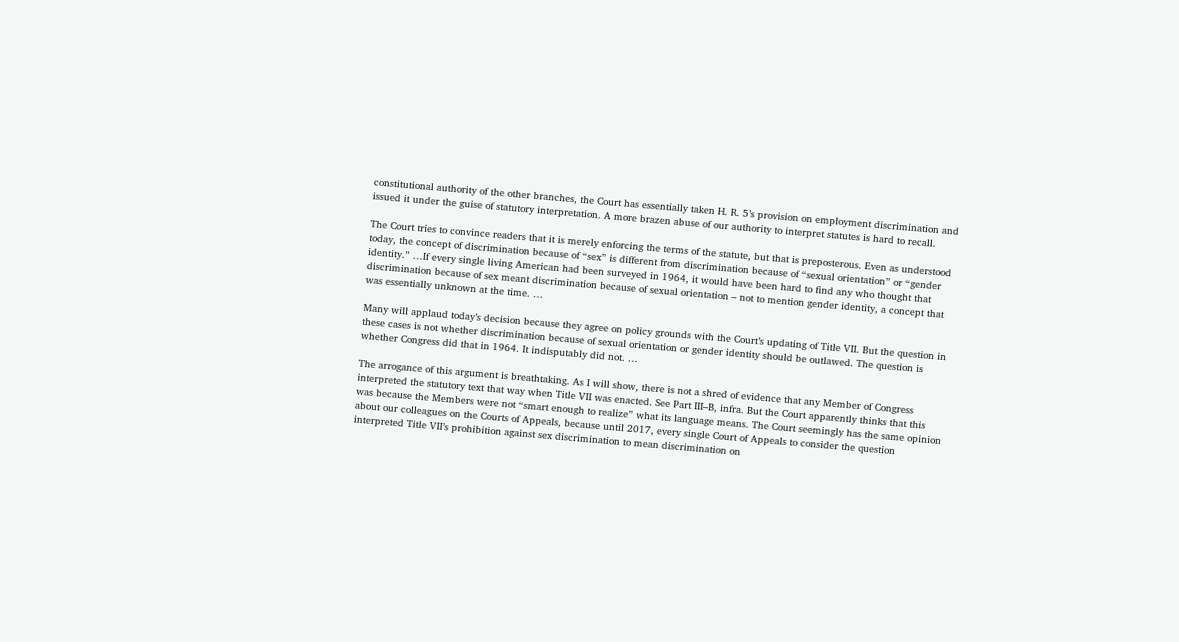constitutional authority of the other branches, the Court has essentially taken H. R. 5’s provision on employment discrimination and issued it under the guise of statutory interpretation. A more brazen abuse of our authority to interpret statutes is hard to recall.

The Court tries to convince readers that it is merely enforcing the terms of the statute, but that is preposterous. Even as understood today, the concept of discrimination because of “sex” is different from discrimination because of “sexual orientation” or “gender identity.” …If every single living American had been surveyed in 1964, it would have been hard to find any who thought that discrimination because of sex meant discrimination because of sexual orientation – not to mention gender identity, a concept that was essentially unknown at the time. …

Many will applaud today’s decision because they agree on policy grounds with the Court’s updating of Title VII. But the question in these cases is not whether discrimination because of sexual orientation or gender identity should be outlawed. The question is whether Congress did that in 1964. It indisputably did not. …

The arrogance of this argument is breathtaking. As I will show, there is not a shred of evidence that any Member of Congress interpreted the statutory text that way when Title VII was enacted. See Part III–B, infra. But the Court apparently thinks that this was because the Members were not “smart enough to realize” what its language means. The Court seemingly has the same opinion about our colleagues on the Courts of Appeals, because until 2017, every single Court of Appeals to consider the question interpreted Title VII’s prohibition against sex discrimination to mean discrimination on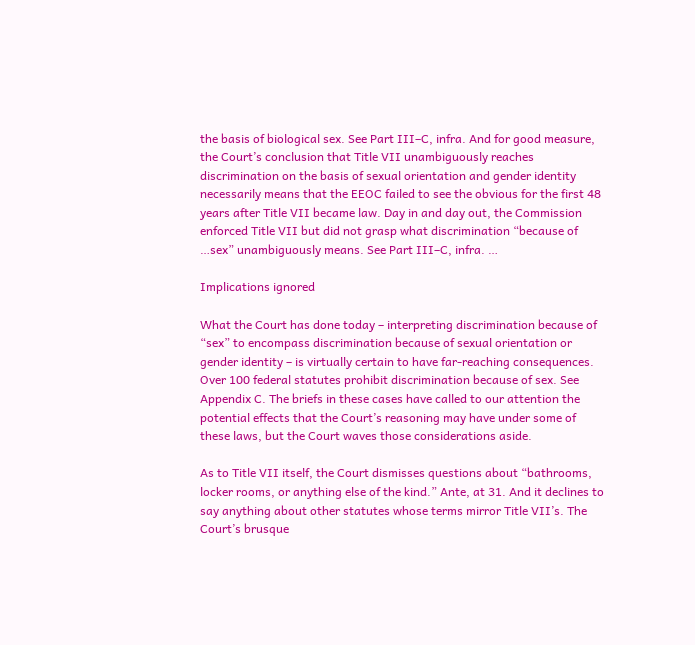the basis of biological sex. See Part III–C, infra. And for good measure, the Court’s conclusion that Title VII unambiguously reaches discrimination on the basis of sexual orientation and gender identity necessarily means that the EEOC failed to see the obvious for the first 48 years after Title VII became law. Day in and day out, the Commission enforced Title VII but did not grasp what discrimination “because of …sex” unambiguously means. See Part III–C, infra. …

Implications ignored

What the Court has done today – interpreting discrimination because of “sex” to encompass discrimination because of sexual orientation or gender identity – is virtually certain to have far-reaching consequences. Over 100 federal statutes prohibit discrimination because of sex. See Appendix C. The briefs in these cases have called to our attention the potential effects that the Court’s reasoning may have under some of these laws, but the Court waves those considerations aside.

As to Title VII itself, the Court dismisses questions about “bathrooms, locker rooms, or anything else of the kind.” Ante, at 31. And it declines to say anything about other statutes whose terms mirror Title VII’s. The Court’s brusque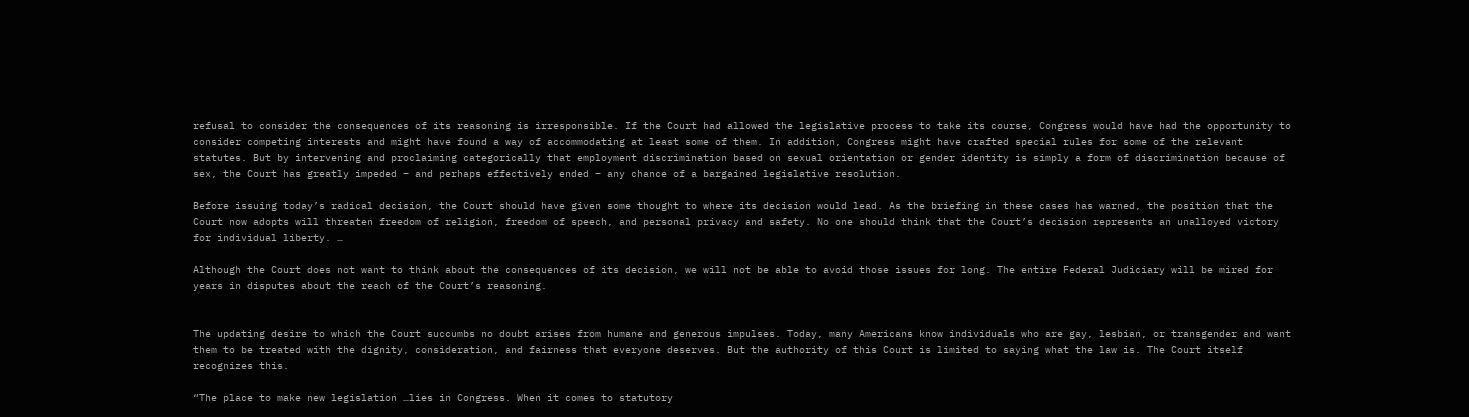refusal to consider the consequences of its reasoning is irresponsible. If the Court had allowed the legislative process to take its course, Congress would have had the opportunity to consider competing interests and might have found a way of accommodating at least some of them. In addition, Congress might have crafted special rules for some of the relevant statutes. But by intervening and proclaiming categorically that employment discrimination based on sexual orientation or gender identity is simply a form of discrimination because of sex, the Court has greatly impeded – and perhaps effectively ended – any chance of a bargained legislative resolution.

Before issuing today’s radical decision, the Court should have given some thought to where its decision would lead. As the briefing in these cases has warned, the position that the Court now adopts will threaten freedom of religion, freedom of speech, and personal privacy and safety. No one should think that the Court’s decision represents an unalloyed victory for individual liberty. …

Although the Court does not want to think about the consequences of its decision, we will not be able to avoid those issues for long. The entire Federal Judiciary will be mired for years in disputes about the reach of the Court’s reasoning.


The updating desire to which the Court succumbs no doubt arises from humane and generous impulses. Today, many Americans know individuals who are gay, lesbian, or transgender and want them to be treated with the dignity, consideration, and fairness that everyone deserves. But the authority of this Court is limited to saying what the law is. The Court itself recognizes this.

“The place to make new legislation …lies in Congress. When it comes to statutory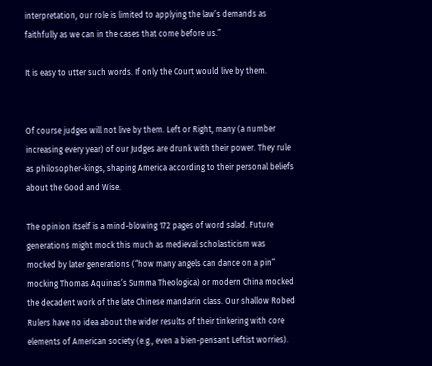interpretation, our role is limited to applying the law’s demands as faithfully as we can in the cases that come before us.”

It is easy to utter such words. If only the Court would live by them.


Of course judges will not live by them. Left or Right, many (a number increasing every year) of our Judges are drunk with their power. They rule as philosopher-kings, shaping America according to their personal beliefs about the Good and Wise.

The opinion itself is a mind-blowing 172 pages of word salad. Future generations might mock this much as medieval scholasticism was mocked by later generations (“how many angels can dance on a pin” mocking Thomas Aquinas’s Summa Theologica) or modern China mocked the decadent work of the late Chinese mandarin class. Our shallow Robed Rulers have no idea about the wider results of their tinkering with core elements of American society (e.g., even a bien-pensant Leftist worries).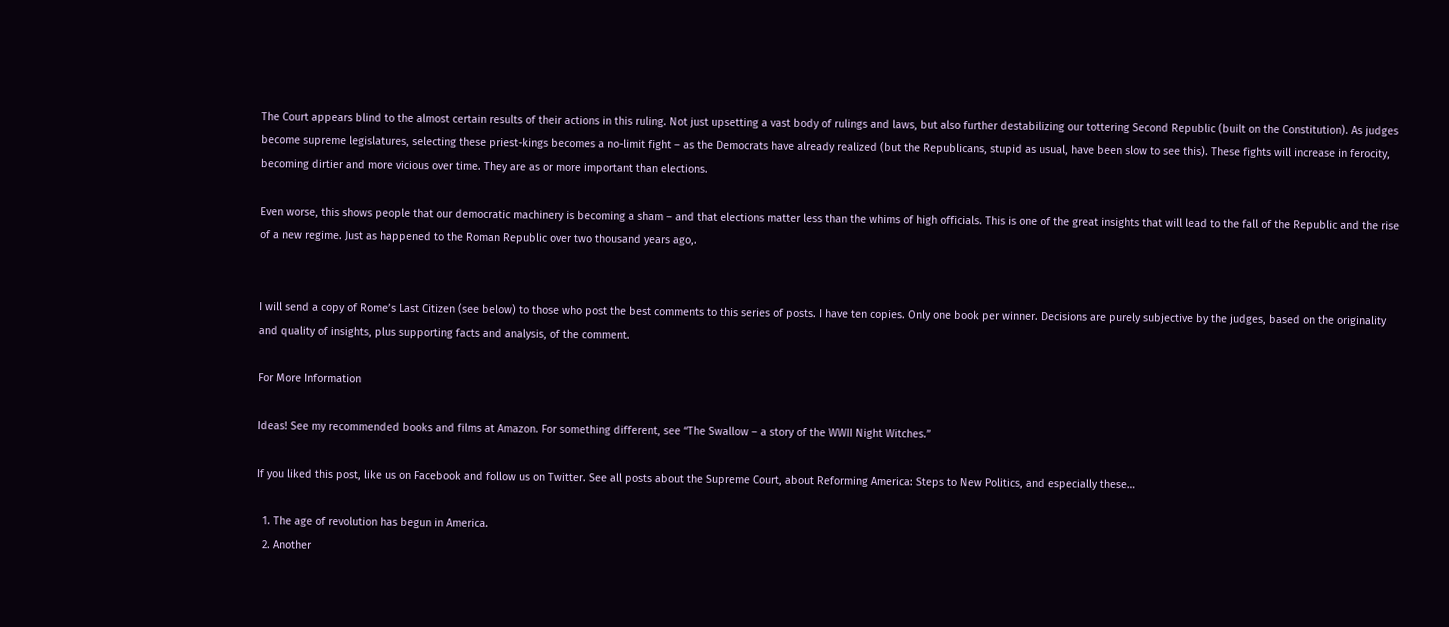The Court appears blind to the almost certain results of their actions in this ruling. Not just upsetting a vast body of rulings and laws, but also further destabilizing our tottering Second Republic (built on the Constitution). As judges become supreme legislatures, selecting these priest-kings becomes a no-limit fight – as the Democrats have already realized (but the Republicans, stupid as usual, have been slow to see this). These fights will increase in ferocity, becoming dirtier and more vicious over time. They are as or more important than elections.

Even worse, this shows people that our democratic machinery is becoming a sham – and that elections matter less than the whims of high officials. This is one of the great insights that will lead to the fall of the Republic and the rise of a new regime. Just as happened to the Roman Republic over two thousand years ago,.


I will send a copy of Rome’s Last Citizen (see below) to those who post the best comments to this series of posts. I have ten copies. Only one book per winner. Decisions are purely subjective by the judges, based on the originality and quality of insights, plus supporting facts and analysis, of the comment.

For More Information

Ideas! See my recommended books and films at Amazon. For something different, see “The Swallow – a story of the WWII Night Witches.”

If you liked this post, like us on Facebook and follow us on Twitter. See all posts about the Supreme Court, about Reforming America: Steps to New Politics, and especially these…

  1. The age of revolution has begun in America.
  2. Another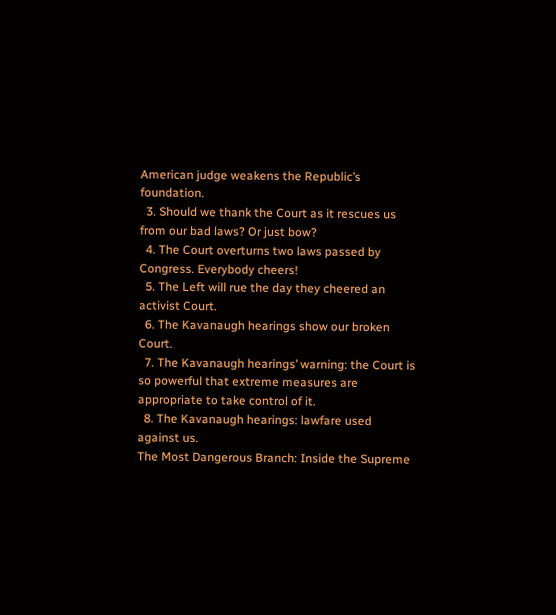American judge weakens the Republic’s foundation.
  3. Should we thank the Court as it rescues us from our bad laws? Or just bow?
  4. The Court overturns two laws passed by Congress. Everybody cheers!
  5. The Left will rue the day they cheered an activist Court.
  6. The Kavanaugh hearings show our broken Court.
  7. The Kavanaugh hearings’ warning: the Court is so powerful that extreme measures are appropriate to take control of it.
  8. The Kavanaugh hearings: lawfare used against us.
The Most Dangerous Branch: Inside the Supreme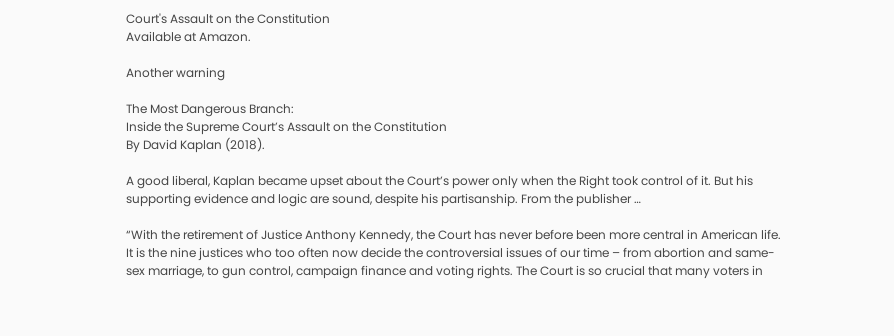Court's Assault on the Constitution
Available at Amazon.

Another warning

The Most Dangerous Branch:
Inside the Supreme Court’s Assault on the Constitution
By David Kaplan (2018).

A good liberal, Kaplan became upset about the Court’s power only when the Right took control of it. But his supporting evidence and logic are sound, despite his partisanship. From the publisher …

“With the retirement of Justice Anthony Kennedy, the Court has never before been more central in American life. It is the nine justices who too often now decide the controversial issues of our time – from abortion and same-sex marriage, to gun control, campaign finance and voting rights. The Court is so crucial that many voters in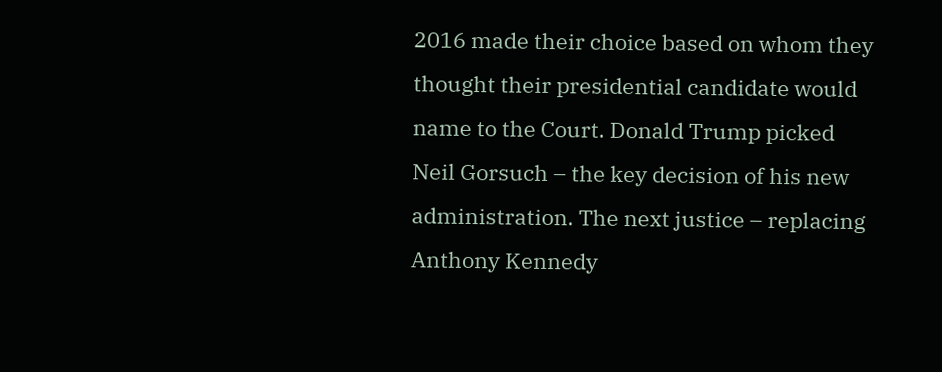2016 made their choice based on whom they thought their presidential candidate would name to the Court. Donald Trump picked Neil Gorsuch – the key decision of his new administration. The next justice – replacing Anthony Kennedy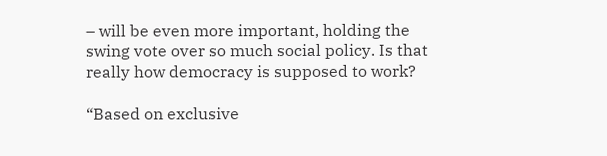– will be even more important, holding the swing vote over so much social policy. Is that really how democracy is supposed to work?

“Based on exclusive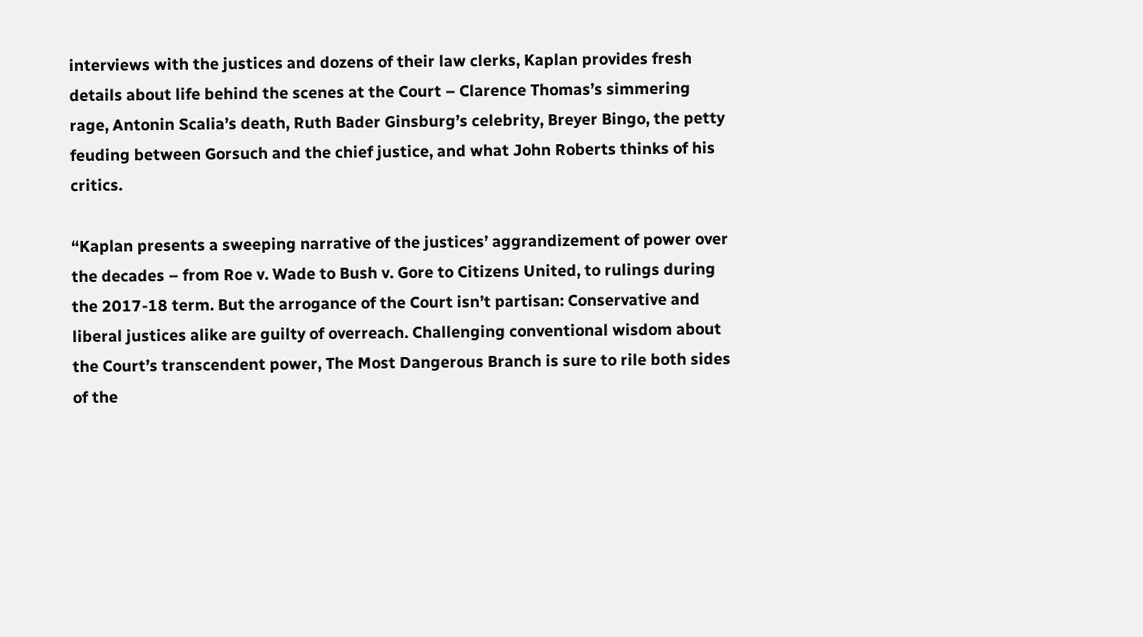interviews with the justices and dozens of their law clerks, Kaplan provides fresh details about life behind the scenes at the Court – Clarence Thomas’s simmering rage, Antonin Scalia’s death, Ruth Bader Ginsburg’s celebrity, Breyer Bingo, the petty feuding between Gorsuch and the chief justice, and what John Roberts thinks of his critics.

“Kaplan presents a sweeping narrative of the justices’ aggrandizement of power over the decades – from Roe v. Wade to Bush v. Gore to Citizens United, to rulings during the 2017-18 term. But the arrogance of the Court isn’t partisan: Conservative and liberal justices alike are guilty of overreach. Challenging conventional wisdom about the Court’s transcendent power, The Most Dangerous Branch is sure to rile both sides of the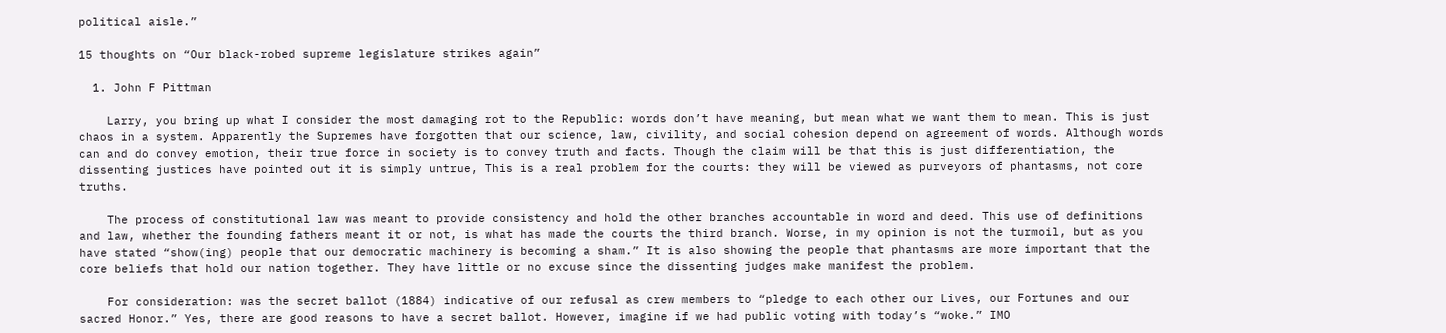political aisle.”

15 thoughts on “Our black-robed supreme legislature strikes again”

  1. John F Pittman

    Larry, you bring up what I consider the most damaging rot to the Republic: words don’t have meaning, but mean what we want them to mean. This is just chaos in a system. Apparently the Supremes have forgotten that our science, law, civility, and social cohesion depend on agreement of words. Although words can and do convey emotion, their true force in society is to convey truth and facts. Though the claim will be that this is just differentiation, the dissenting justices have pointed out it is simply untrue, This is a real problem for the courts: they will be viewed as purveyors of phantasms, not core truths.

    The process of constitutional law was meant to provide consistency and hold the other branches accountable in word and deed. This use of definitions and law, whether the founding fathers meant it or not, is what has made the courts the third branch. Worse, in my opinion is not the turmoil, but as you have stated “show(ing) people that our democratic machinery is becoming a sham.” It is also showing the people that phantasms are more important that the core beliefs that hold our nation together. They have little or no excuse since the dissenting judges make manifest the problem.

    For consideration: was the secret ballot (1884) indicative of our refusal as crew members to “pledge to each other our Lives, our Fortunes and our sacred Honor.” Yes, there are good reasons to have a secret ballot. However, imagine if we had public voting with today’s “woke.” IMO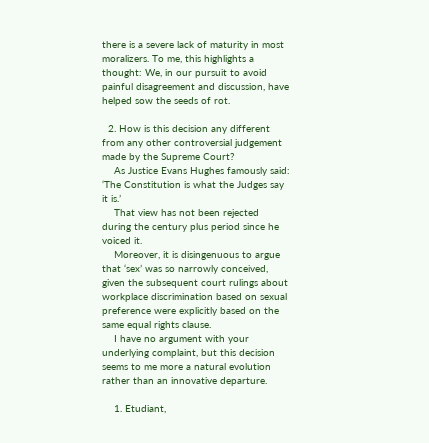there is a severe lack of maturity in most moralizers. To me, this highlights a thought: We, in our pursuit to avoid painful disagreement and discussion, have helped sow the seeds of rot.

  2. How is this decision any different from any other controversial judgement made by the Supreme Court?
    As Justice Evans Hughes famously said: ‘The Constitution is what the Judges say it is.’
    That view has not been rejected during the century plus period since he voiced it.
    Moreover, it is disingenuous to argue that ‘sex’ was so narrowly conceived, given the subsequent court rulings about workplace discrimination based on sexual preference were explicitly based on the same equal rights clause.
    I have no argument with your underlying complaint, but this decision seems to me more a natural evolution rather than an innovative departure.

    1. Etudiant,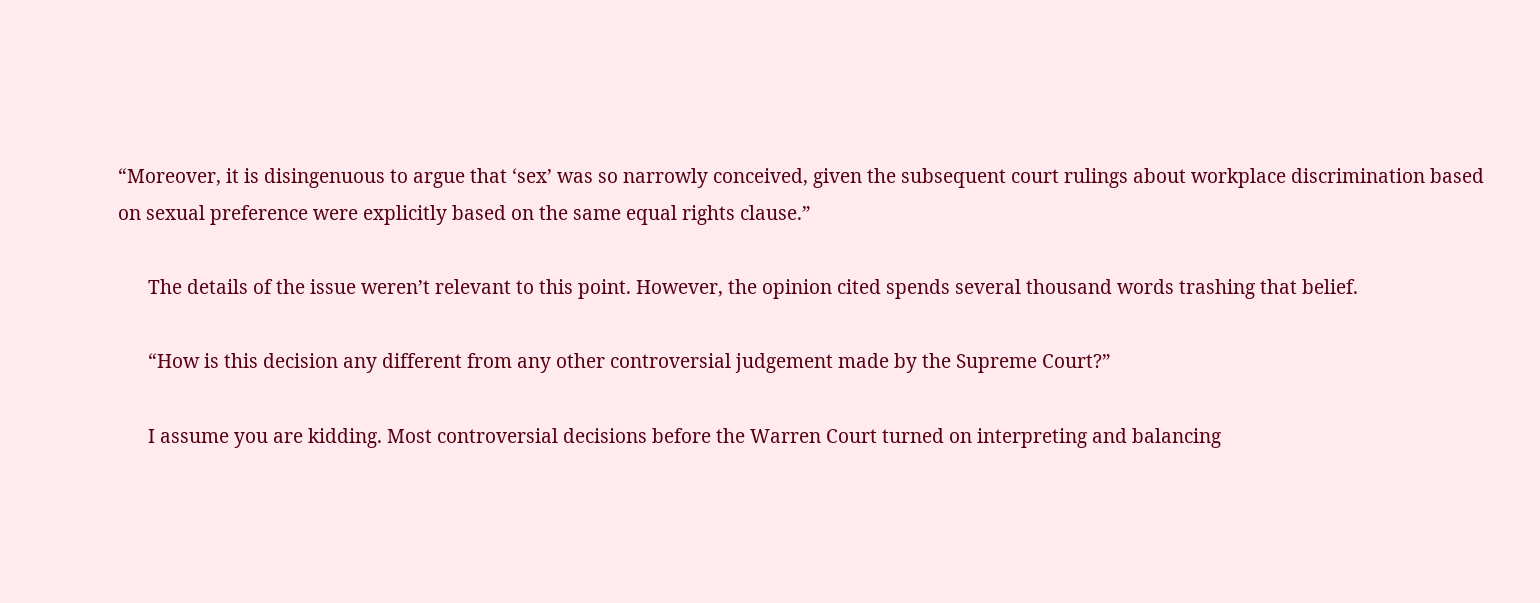“Moreover, it is disingenuous to argue that ‘sex’ was so narrowly conceived, given the subsequent court rulings about workplace discrimination based on sexual preference were explicitly based on the same equal rights clause.”

      The details of the issue weren’t relevant to this point. However, the opinion cited spends several thousand words trashing that belief.

      “How is this decision any different from any other controversial judgement made by the Supreme Court?”

      I assume you are kidding. Most controversial decisions before the Warren Court turned on interpreting and balancing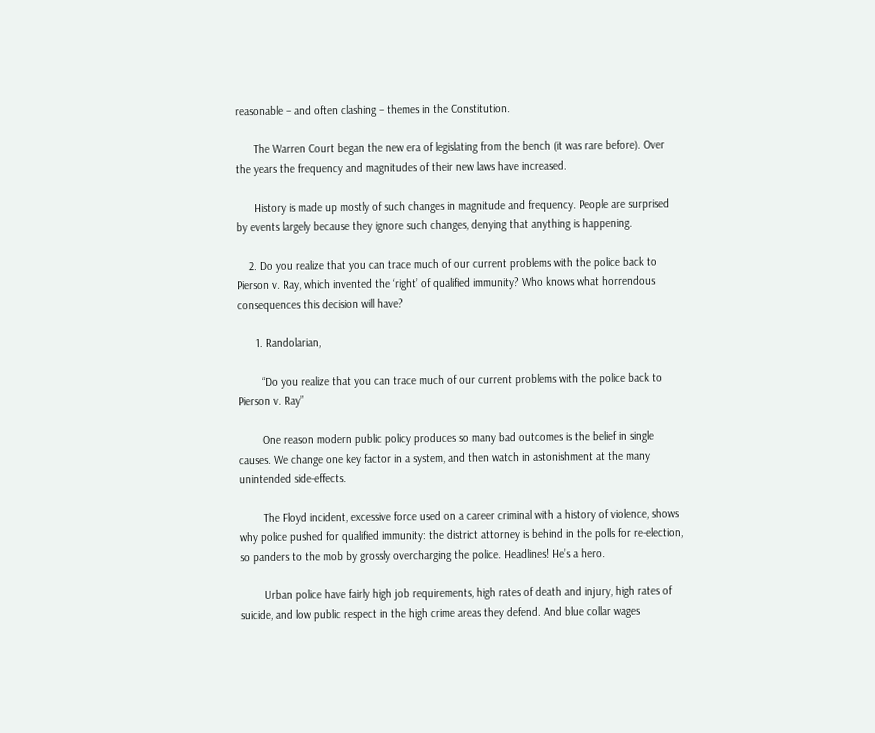reasonable – and often clashing – themes in the Constitution.

      The Warren Court began the new era of legislating from the bench (it was rare before). Over the years the frequency and magnitudes of their new laws have increased.

      History is made up mostly of such changes in magnitude and frequency. People are surprised by events largely because they ignore such changes, denying that anything is happening.

    2. Do you realize that you can trace much of our current problems with the police back to Pierson v. Ray, which invented the ‘right’ of qualified immunity? Who knows what horrendous consequences this decision will have?

      1. Randolarian,

        “Do you realize that you can trace much of our current problems with the police back to Pierson v. Ray”

        One reason modern public policy produces so many bad outcomes is the belief in single causes. We change one key factor in a system, and then watch in astonishment at the many unintended side-effects.

        The Floyd incident, excessive force used on a career criminal with a history of violence, shows why police pushed for qualified immunity: the district attorney is behind in the polls for re-election, so panders to the mob by grossly overcharging the police. Headlines! He’s a hero.

        Urban police have fairly high job requirements, high rates of death and injury, high rates of suicide, and low public respect in the high crime areas they defend. And blue collar wages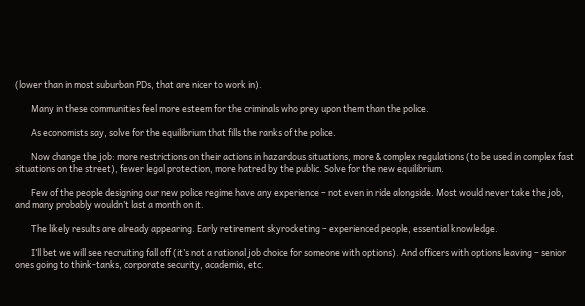(lower than in most suburban PDs, that are nicer to work in).

        Many in these communities feel more esteem for the criminals who prey upon them than the police.

        As economists say, solve for the equilibrium that fills the ranks of the police.

        Now change the job: more restrictions on their actions in hazardous situations, more & complex regulations (to be used in complex fast situations on the street), fewer legal protection, more hatred by the public. Solve for the new equilibrium.

        Few of the people designing our new police regime have any experience – not even in ride alongside. Most would never take the job, and many probably wouldn’t last a month on it.

        The likely results are already appearing. Early retirement skyrocketing – experienced people, essential knowledge.

        I’ll bet we will see recruiting fall off (it’s not a rational job choice for someone with options). And officers with options leaving – senior ones going to think-tanks, corporate security, academia, etc.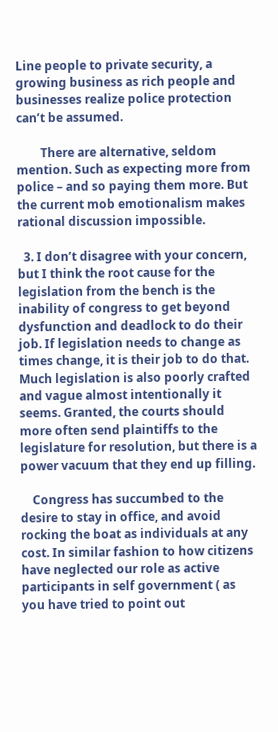Line people to private security, a growing business as rich people and businesses realize police protection can’t be assumed.

        There are alternative, seldom mention. Such as expecting more from police – and so paying them more. But the current mob emotionalism makes rational discussion impossible.

  3. I don’t disagree with your concern, but I think the root cause for the legislation from the bench is the inability of congress to get beyond dysfunction and deadlock to do their job. If legislation needs to change as times change, it is their job to do that. Much legislation is also poorly crafted and vague almost intentionally it seems. Granted, the courts should more often send plaintiffs to the legislature for resolution, but there is a power vacuum that they end up filling.

    Congress has succumbed to the desire to stay in office, and avoid rocking the boat as individuals at any cost. In similar fashion to how citizens have neglected our role as active participants in self government ( as you have tried to point out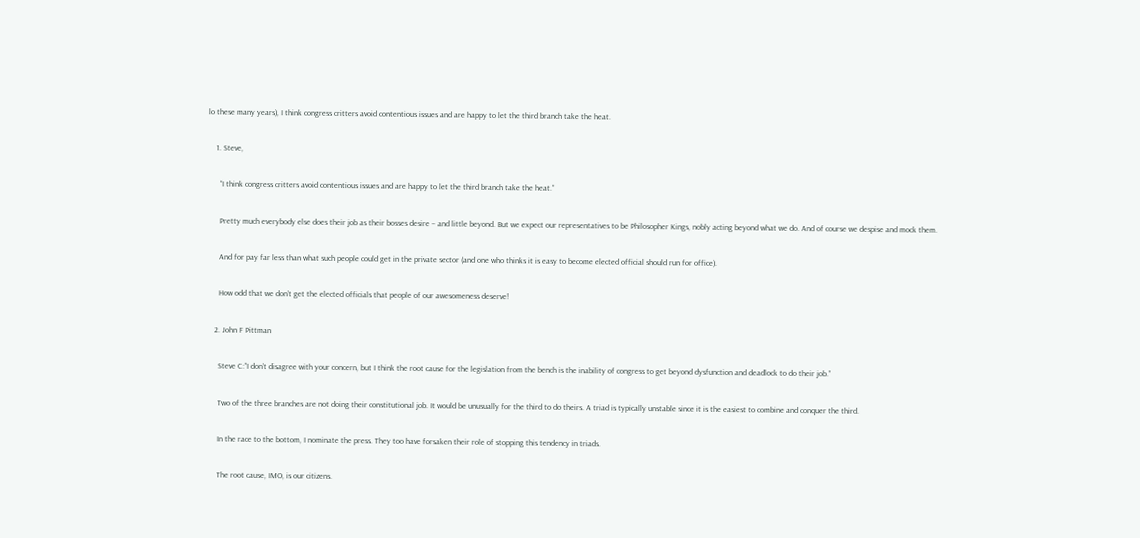lo these many years), I think congress critters avoid contentious issues and are happy to let the third branch take the heat.

    1. Steve,

      “I think congress critters avoid contentious issues and are happy to let the third branch take the heat.”

      Pretty much everybody else does their job as their bosses desire – and little beyond. But we expect our representatives to be Philosopher Kings, nobly acting beyond what we do. And of course we despise and mock them.

      And for pay far less than what such people could get in the private sector (and one who thinks it is easy to become elected official should run for office).

      How odd that we don’t get the elected officials that people of our awesomeness deserve!

    2. John F Pittman

      Steve C:”I don’t disagree with your concern, but I think the root cause for the legislation from the bench is the inability of congress to get beyond dysfunction and deadlock to do their job.”

      Two of the three branches are not doing their constitutional job. It would be unusually for the third to do theirs. A triad is typically unstable since it is the easiest to combine and conquer the third.

      In the race to the bottom, I nominate the press. They too have forsaken their role of stopping this tendency in triads.

      The root cause, IMO, is our citizens.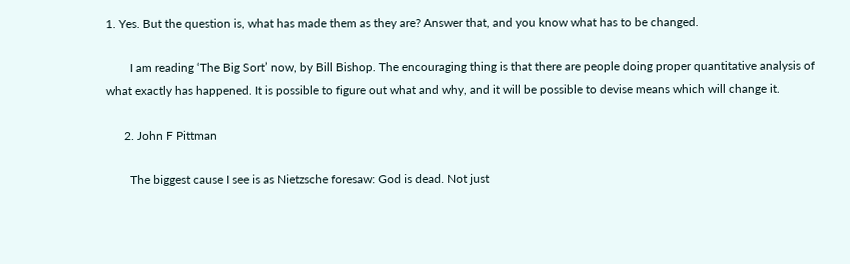1. Yes. But the question is, what has made them as they are? Answer that, and you know what has to be changed.

        I am reading ‘The Big Sort’ now, by Bill Bishop. The encouraging thing is that there are people doing proper quantitative analysis of what exactly has happened. It is possible to figure out what and why, and it will be possible to devise means which will change it.

      2. John F Pittman

        The biggest cause I see is as Nietzsche foresaw: God is dead. Not just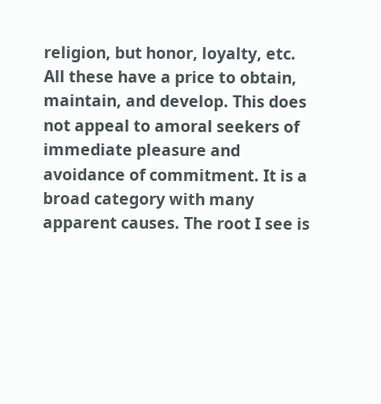religion, but honor, loyalty, etc. All these have a price to obtain, maintain, and develop. This does not appeal to amoral seekers of immediate pleasure and avoidance of commitment. It is a broad category with many apparent causes. The root I see is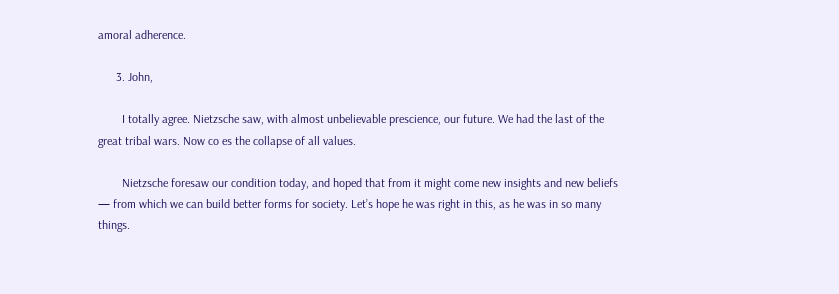amoral adherence.

      3. John,

        I totally agree. Nietzsche saw, with almost unbelievable prescience, our future. We had the last of the great tribal wars. Now co es the collapse of all values.

        Nietzsche foresaw our condition today, and hoped that from it might come new insights and new beliefs — from which we can build better forms for society. Let’s hope he was right in this, as he was in so many things.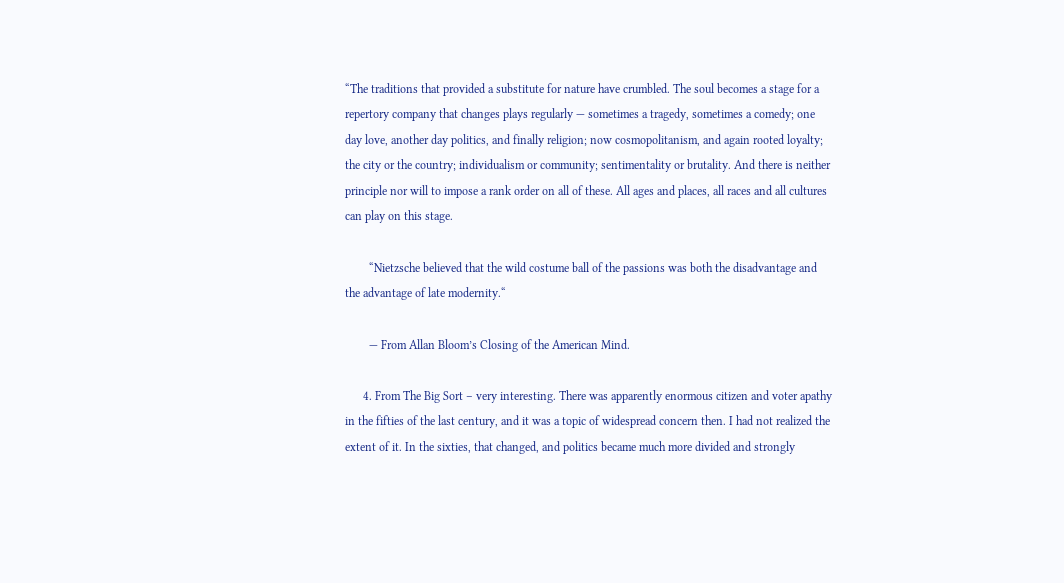“The traditions that provided a substitute for nature have crumbled. The soul becomes a stage for a repertory company that changes plays regularly — sometimes a tragedy, sometimes a comedy; one day love, another day politics, and finally religion; now cosmopolitanism, and again rooted loyalty; the city or the country; individualism or community; sentimentality or brutality. And there is neither principle nor will to impose a rank order on all of these. All ages and places, all races and all cultures can play on this stage.

        “Nietzsche believed that the wild costume ball of the passions was both the disadvantage and the advantage of late modernity.“

        — From Allan Bloom’s Closing of the American Mind.

      4. From The Big Sort – very interesting. There was apparently enormous citizen and voter apathy in the fifties of the last century, and it was a topic of widespread concern then. I had not realized the extent of it. In the sixties, that changed, and politics became much more divided and strongly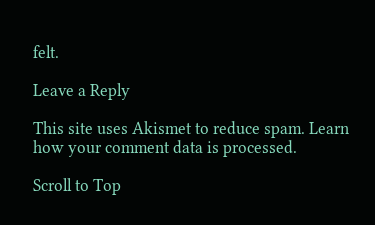felt.

Leave a Reply

This site uses Akismet to reduce spam. Learn how your comment data is processed.

Scroll to Top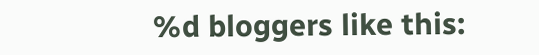%d bloggers like this: